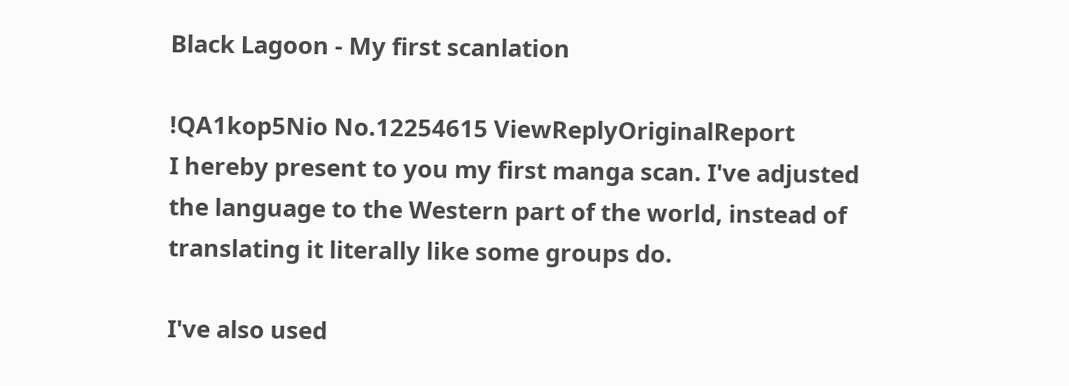Black Lagoon - My first scanlation

!QA1kop5Nio No.12254615 ViewReplyOriginalReport
I hereby present to you my first manga scan. I've adjusted the language to the Western part of the world, instead of translating it literally like some groups do.

I've also used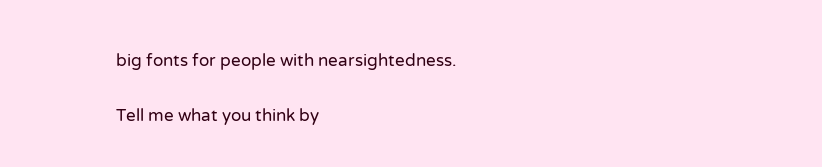big fonts for people with nearsightedness.

Tell me what you think by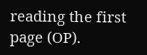reading the first page (OP).